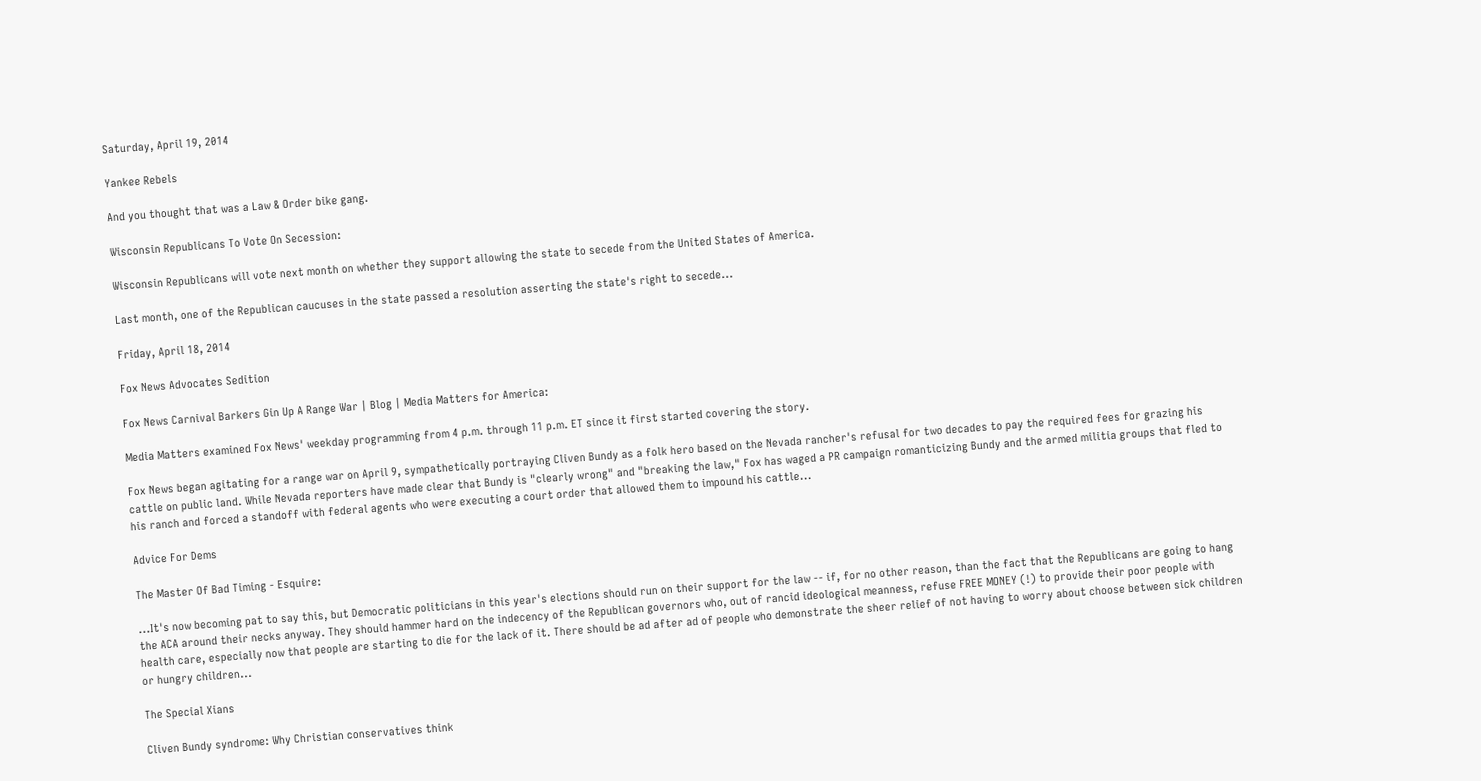Saturday, April 19, 2014

Yankee Rebels

And you thought that was a Law & Order bike gang.

Wisconsin Republicans To Vote On Secession:

Wisconsin Republicans will vote next month on whether they support allowing the state to secede from the United States of America.

Last month, one of the Republican caucuses in the state passed a resolution asserting the state's right to secede...

Friday, April 18, 2014

Fox News Advocates Sedition

Fox News Carnival Barkers Gin Up A Range War | Blog | Media Matters for America:

Media Matters examined Fox News' weekday programming from 4 p.m. through 11 p.m. ET since it first started covering the story.

Fox News began agitating for a range war on April 9, sympathetically portraying Cliven Bundy as a folk hero based on the Nevada rancher's refusal for two decades to pay the required fees for grazing his cattle on public land. While Nevada reporters have made clear that Bundy is "clearly wrong" and "breaking the law," Fox has waged a PR campaign romanticizing Bundy and the armed militia groups that fled to his ranch and forced a standoff with federal agents who were executing a court order that allowed them to impound his cattle...

Advice For Dems

The Master Of Bad Timing - Esquire:

...It's now becoming pat to say this, but Democratic politicians in this year's elections should run on their support for the law -- if, for no other reason, than the fact that the Republicans are going to hang the ACA around their necks anyway. They should hammer hard on the indecency of the Republican governors who, out of rancid ideological meanness, refuse FREE MONEY (!) to provide their poor people with health care, especially now that people are starting to die for the lack of it. There should be ad after ad of people who demonstrate the sheer relief of not having to worry about choose between sick children or hungry children...

The Special Xians

Cliven Bundy syndrome: Why Christian conservatives think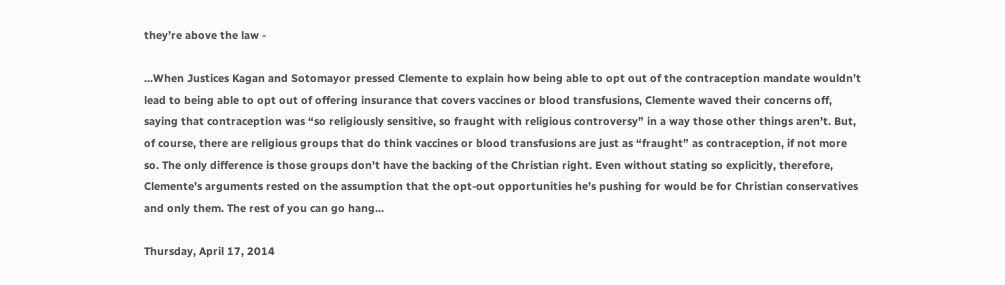they’re above the law -

...When Justices Kagan and Sotomayor pressed Clemente to explain how being able to opt out of the contraception mandate wouldn’t lead to being able to opt out of offering insurance that covers vaccines or blood transfusions, Clemente waved their concerns off, saying that contraception was “so religiously sensitive, so fraught with religious controversy” in a way those other things aren’t. But, of course, there are religious groups that do think vaccines or blood transfusions are just as “fraught” as contraception, if not more so. The only difference is those groups don’t have the backing of the Christian right. Even without stating so explicitly, therefore, Clemente’s arguments rested on the assumption that the opt-out opportunities he’s pushing for would be for Christian conservatives and only them. The rest of you can go hang...

Thursday, April 17, 2014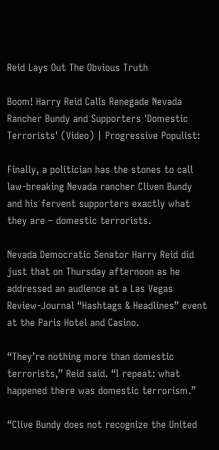Reid Lays Out The Obvious Truth

Boom! Harry Reid Calls Renegade Nevada Rancher Bundy and Supporters 'Domestic Terrorists' (Video) | Progressive Populist:

Finally, a politician has the stones to call law-breaking Nevada rancher Cliven Bundy and his fervent supporters exactly what they are – domestic terrorists.

Nevada Democratic Senator Harry Reid did just that on Thursday afternoon as he addressed an audience at a Las Vegas Review-Journal “Hashtags & Headlines” event at the Paris Hotel and Casino.

“They’re nothing more than domestic terrorists,” Reid said. “I repeat: what happened there was domestic terrorism.”

“Clive Bundy does not recognize the United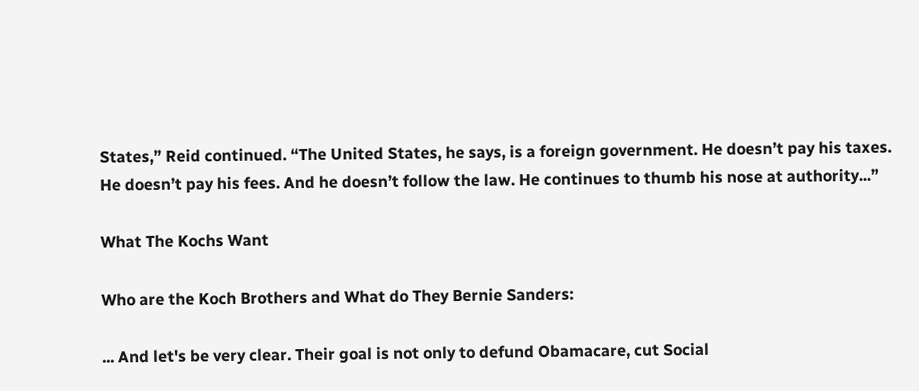States,” Reid continued. “The United States, he says, is a foreign government. He doesn’t pay his taxes. He doesn’t pay his fees. And he doesn’t follow the law. He continues to thumb his nose at authority...”

What The Kochs Want

Who are the Koch Brothers and What do They Bernie Sanders:

... And let's be very clear. Their goal is not only to defund Obamacare, cut Social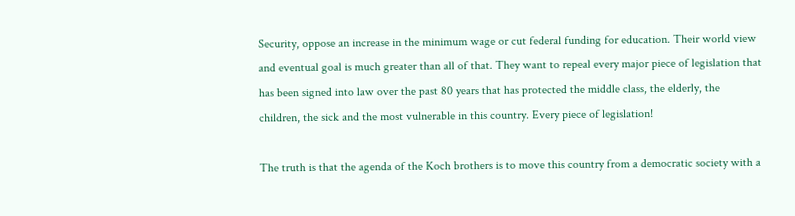Security, oppose an increase in the minimum wage or cut federal funding for education. Their world view and eventual goal is much greater than all of that. They want to repeal every major piece of legislation that has been signed into law over the past 80 years that has protected the middle class, the elderly, the children, the sick and the most vulnerable in this country. Every piece of legislation!

The truth is that the agenda of the Koch brothers is to move this country from a democratic society with a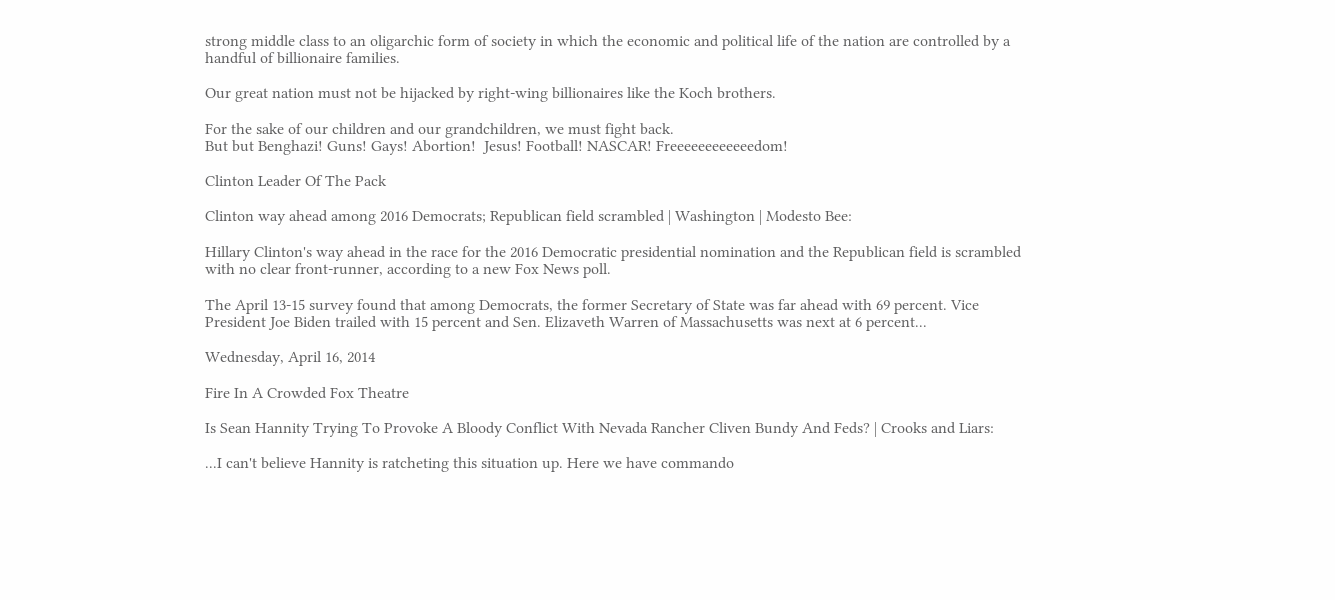strong middle class to an oligarchic form of society in which the economic and political life of the nation are controlled by a handful of billionaire families.

Our great nation must not be hijacked by right-wing billionaires like the Koch brothers.

For the sake of our children and our grandchildren, we must fight back.
But but Benghazi! Guns! Gays! Abortion!  Jesus! Football! NASCAR! Freeeeeeeeeeeedom!

Clinton Leader Of The Pack

Clinton way ahead among 2016 Democrats; Republican field scrambled | Washington | Modesto Bee:

Hillary Clinton's way ahead in the race for the 2016 Democratic presidential nomination and the Republican field is scrambled with no clear front-runner, according to a new Fox News poll.

The April 13-15 survey found that among Democrats, the former Secretary of State was far ahead with 69 percent. Vice President Joe Biden trailed with 15 percent and Sen. Elizaveth Warren of Massachusetts was next at 6 percent...

Wednesday, April 16, 2014

Fire In A Crowded Fox Theatre

Is Sean Hannity Trying To Provoke A Bloody Conflict With Nevada Rancher Cliven Bundy And Feds? | Crooks and Liars:

...I can't believe Hannity is ratcheting this situation up. Here we have commando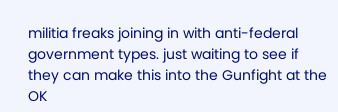militia freaks joining in with anti-federal government types. just waiting to see if they can make this into the Gunfight at the OK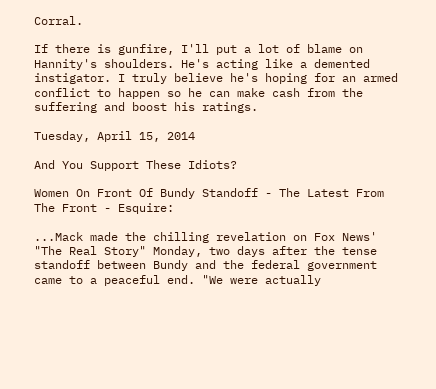Corral.

If there is gunfire, I'll put a lot of blame on Hannity's shoulders. He's acting like a demented instigator. I truly believe he's hoping for an armed conflict to happen so he can make cash from the suffering and boost his ratings.

Tuesday, April 15, 2014

And You Support These Idiots?

Women On Front Of Bundy Standoff - The Latest From The Front - Esquire:

...Mack made the chilling revelation on Fox News' "The Real Story" Monday, two days after the tense standoff between Bundy and the federal government came to a peaceful end. "We were actually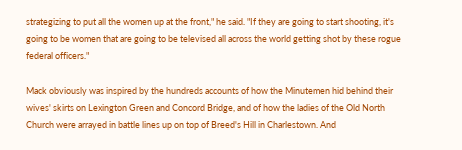strategizing to put all the women up at the front," he said. "If they are going to start shooting, it's going to be women that are going to be televised all across the world getting shot by these rogue federal officers."

Mack obviously was inspired by the hundreds accounts of how the Minutemen hid behind their wives' skirts on Lexington Green and Concord Bridge, and of how the ladies of the Old North Church were arrayed in battle lines up on top of Breed's Hill in Charlestown. And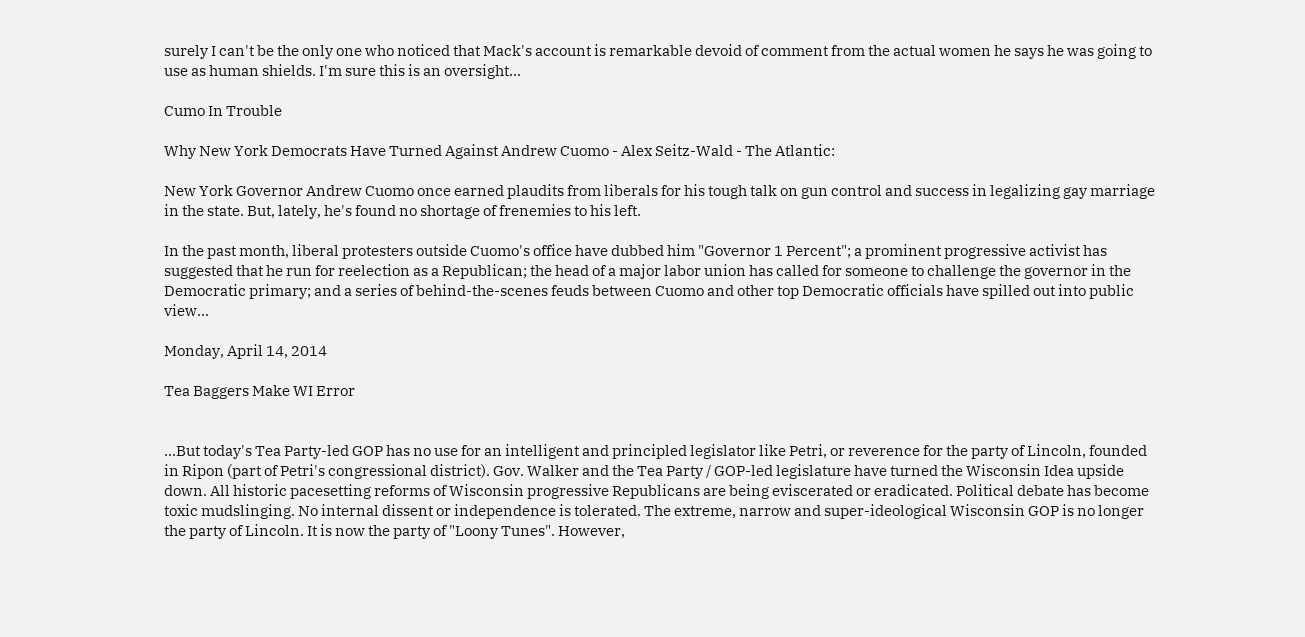surely I can't be the only one who noticed that Mack's account is remarkable devoid of comment from the actual women he says he was going to use as human shields. I'm sure this is an oversight...

Cumo In Trouble

Why New York Democrats Have Turned Against Andrew Cuomo - Alex Seitz-Wald - The Atlantic:

New York Governor Andrew Cuomo once earned plaudits from liberals for his tough talk on gun control and success in legalizing gay marriage in the state. But, lately, he's found no shortage of frenemies to his left.

In the past month, liberal protesters outside Cuomo's office have dubbed him "Governor 1 Percent"; a prominent progressive activist has suggested that he run for reelection as a Republican; the head of a major labor union has called for someone to challenge the governor in the Democratic primary; and a series of behind-the-scenes feuds between Cuomo and other top Democratic officials have spilled out into public view...

Monday, April 14, 2014

Tea Baggers Make WI Error


...But today's Tea Party-led GOP has no use for an intelligent and principled legislator like Petri, or reverence for the party of Lincoln, founded in Ripon (part of Petri's congressional district). Gov. Walker and the Tea Party / GOP-led legislature have turned the Wisconsin Idea upside down. All historic pacesetting reforms of Wisconsin progressive Republicans are being eviscerated or eradicated. Political debate has become toxic mudslinging. No internal dissent or independence is tolerated. The extreme, narrow and super-ideological Wisconsin GOP is no longer the party of Lincoln. It is now the party of "Loony Tunes". However,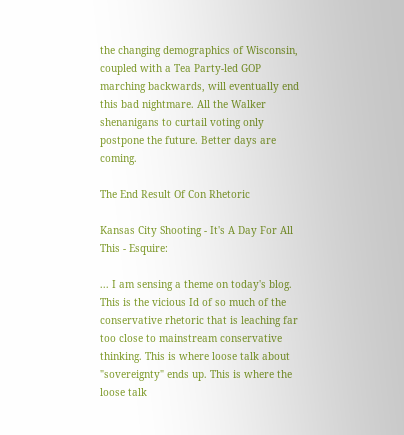the changing demographics of Wisconsin, coupled with a Tea Party-led GOP marching backwards, will eventually end this bad nightmare. All the Walker shenanigans to curtail voting only postpone the future. Better days are coming.

The End Result Of Con Rhetoric

Kansas City Shooting - It's A Day For All This - Esquire:

... I am sensing a theme on today's blog. This is the vicious Id of so much of the conservative rhetoric that is leaching far too close to mainstream conservative thinking. This is where loose talk about "sovereignty" ends up. This is where the loose talk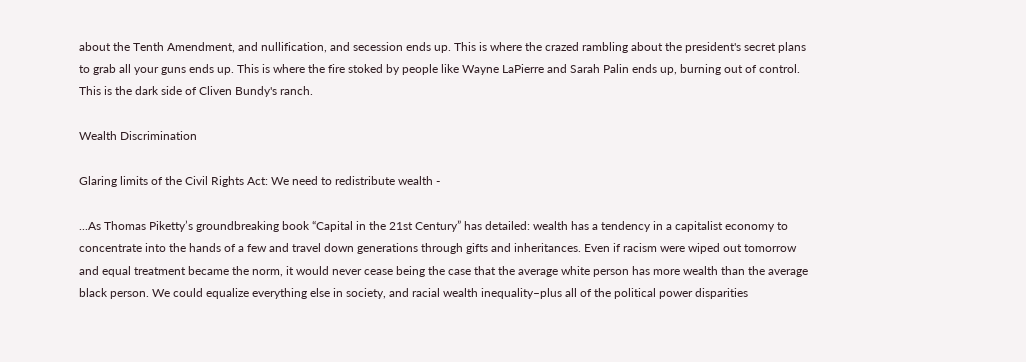about the Tenth Amendment, and nullification, and secession ends up. This is where the crazed rambling about the president's secret plans to grab all your guns ends up. This is where the fire stoked by people like Wayne LaPierre and Sarah Palin ends up, burning out of control. This is the dark side of Cliven Bundy's ranch.

Wealth Discrimination

Glaring limits of the Civil Rights Act: We need to redistribute wealth -

...As Thomas Piketty’s groundbreaking book “Capital in the 21st Century” has detailed: wealth has a tendency in a capitalist economy to concentrate into the hands of a few and travel down generations through gifts and inheritances. Even if racism were wiped out tomorrow and equal treatment became the norm, it would never cease being the case that the average white person has more wealth than the average black person. We could equalize everything else in society, and racial wealth inequality–plus all of the political power disparities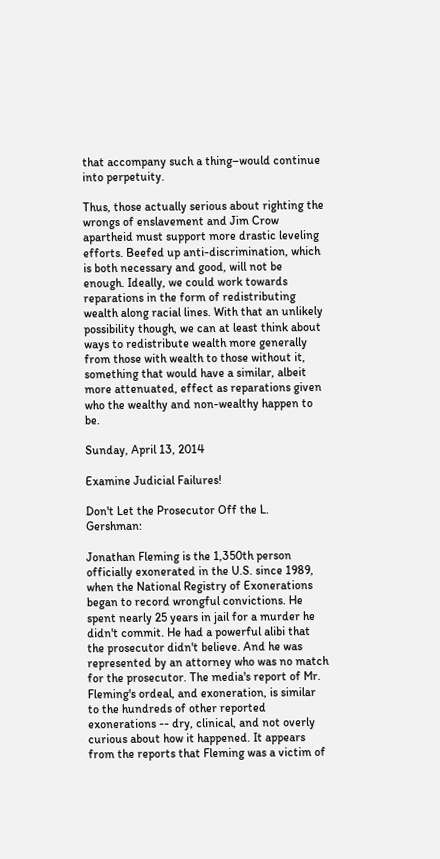that accompany such a thing–would continue into perpetuity.

Thus, those actually serious about righting the wrongs of enslavement and Jim Crow apartheid must support more drastic leveling efforts. Beefed up anti-discrimination, which is both necessary and good, will not be enough. Ideally, we could work towards reparations in the form of redistributing wealth along racial lines. With that an unlikely possibility though, we can at least think about ways to redistribute wealth more generally from those with wealth to those without it, something that would have a similar, albeit more attenuated, effect as reparations given who the wealthy and non-wealthy happen to be.

Sunday, April 13, 2014

Examine Judicial Failures!

Don't Let the Prosecutor Off the L. Gershman:

Jonathan Fleming is the 1,350th person officially exonerated in the U.S. since 1989, when the National Registry of Exonerations began to record wrongful convictions. He spent nearly 25 years in jail for a murder he didn't commit. He had a powerful alibi that the prosecutor didn't believe. And he was represented by an attorney who was no match for the prosecutor. The media's report of Mr. Fleming's ordeal, and exoneration, is similar to the hundreds of other reported exonerations -- dry, clinical, and not overly curious about how it happened. It appears from the reports that Fleming was a victim of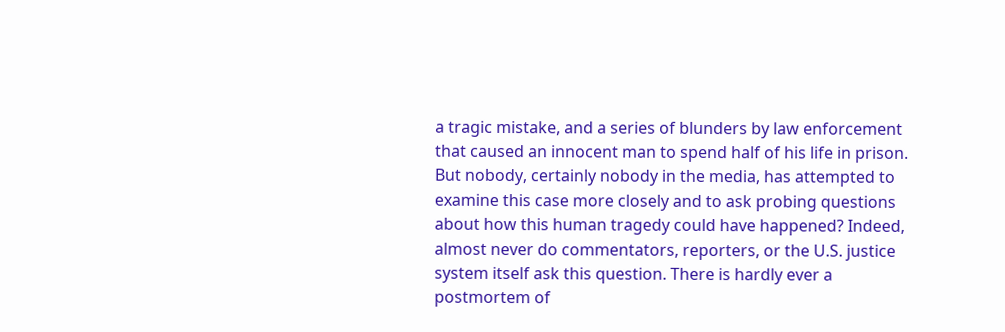a tragic mistake, and a series of blunders by law enforcement that caused an innocent man to spend half of his life in prison. But nobody, certainly nobody in the media, has attempted to examine this case more closely and to ask probing questions about how this human tragedy could have happened? Indeed, almost never do commentators, reporters, or the U.S. justice system itself ask this question. There is hardly ever a postmortem of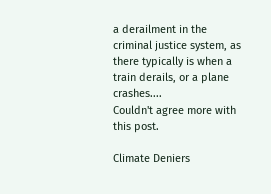a derailment in the criminal justice system, as there typically is when a train derails, or a plane crashes....
Couldn't agree more with this post.

Climate Deniers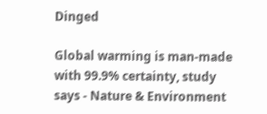Dinged

Global warming is man-made with 99.9% certainty, study says - Nature & Environment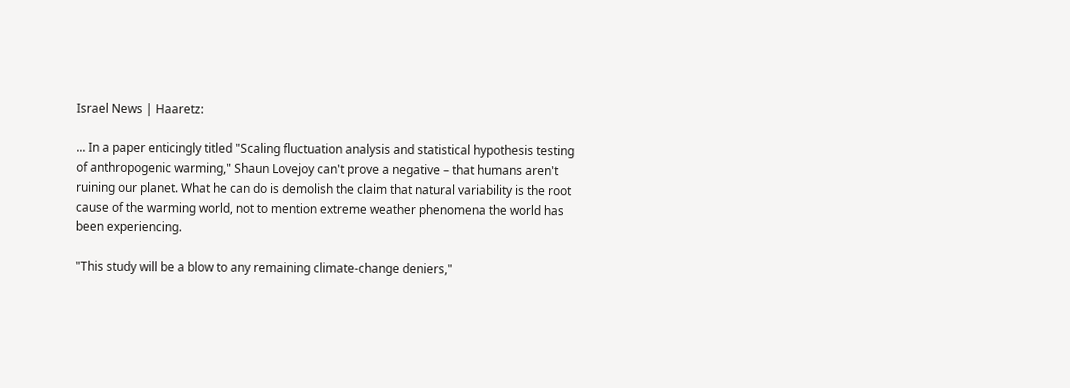Israel News | Haaretz:

... In a paper enticingly titled "Scaling fluctuation analysis and statistical hypothesis testing of anthropogenic warming," Shaun Lovejoy can't prove a negative – that humans aren't ruining our planet. What he can do is demolish the claim that natural variability is the root cause of the warming world, not to mention extreme weather phenomena the world has been experiencing.

"This study will be a blow to any remaining climate-change deniers,"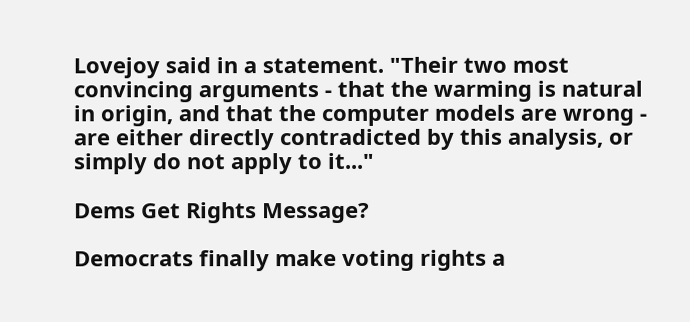Lovejoy said in a statement. "Their two most convincing arguments - that the warming is natural in origin, and that the computer models are wrong - are either directly contradicted by this analysis, or simply do not apply to it..."

Dems Get Rights Message?

Democrats finally make voting rights a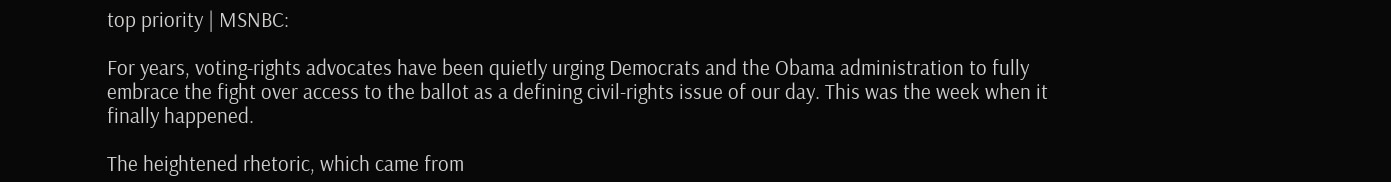top priority | MSNBC:

For years, voting-rights advocates have been quietly urging Democrats and the Obama administration to fully embrace the fight over access to the ballot as a defining civil-rights issue of our day. This was the week when it finally happened.

The heightened rhetoric, which came from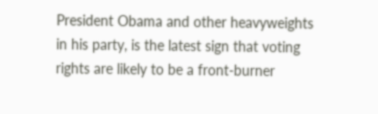President Obama and other heavyweights in his party, is the latest sign that voting rights are likely to be a front-burner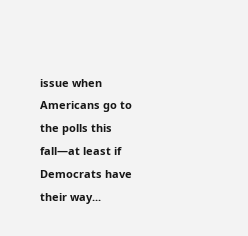issue when Americans go to the polls this fall—at least if Democrats have their way...